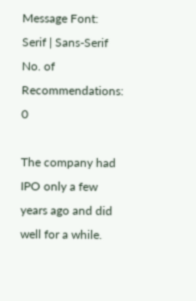Message Font: Serif | Sans-Serif
No. of Recommendations: 0

The company had IPO only a few years ago and did well for a while.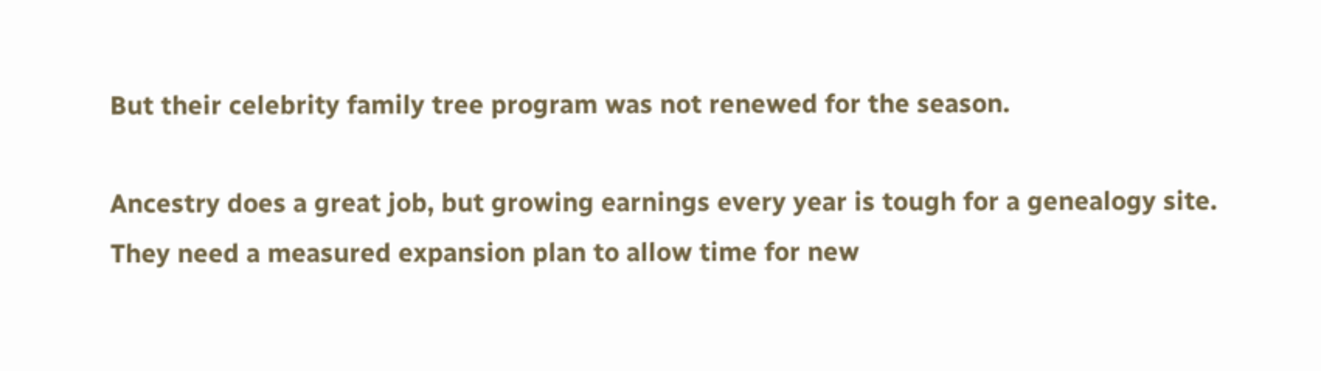But their celebrity family tree program was not renewed for the season.

Ancestry does a great job, but growing earnings every year is tough for a genealogy site. They need a measured expansion plan to allow time for new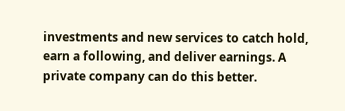investments and new services to catch hold, earn a following, and deliver earnings. A private company can do this better.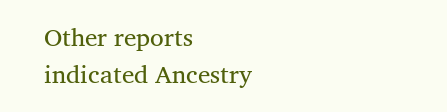Other reports indicated Ancestry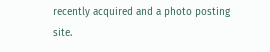recently acquired and a photo posting site.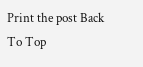Print the post Back To Top